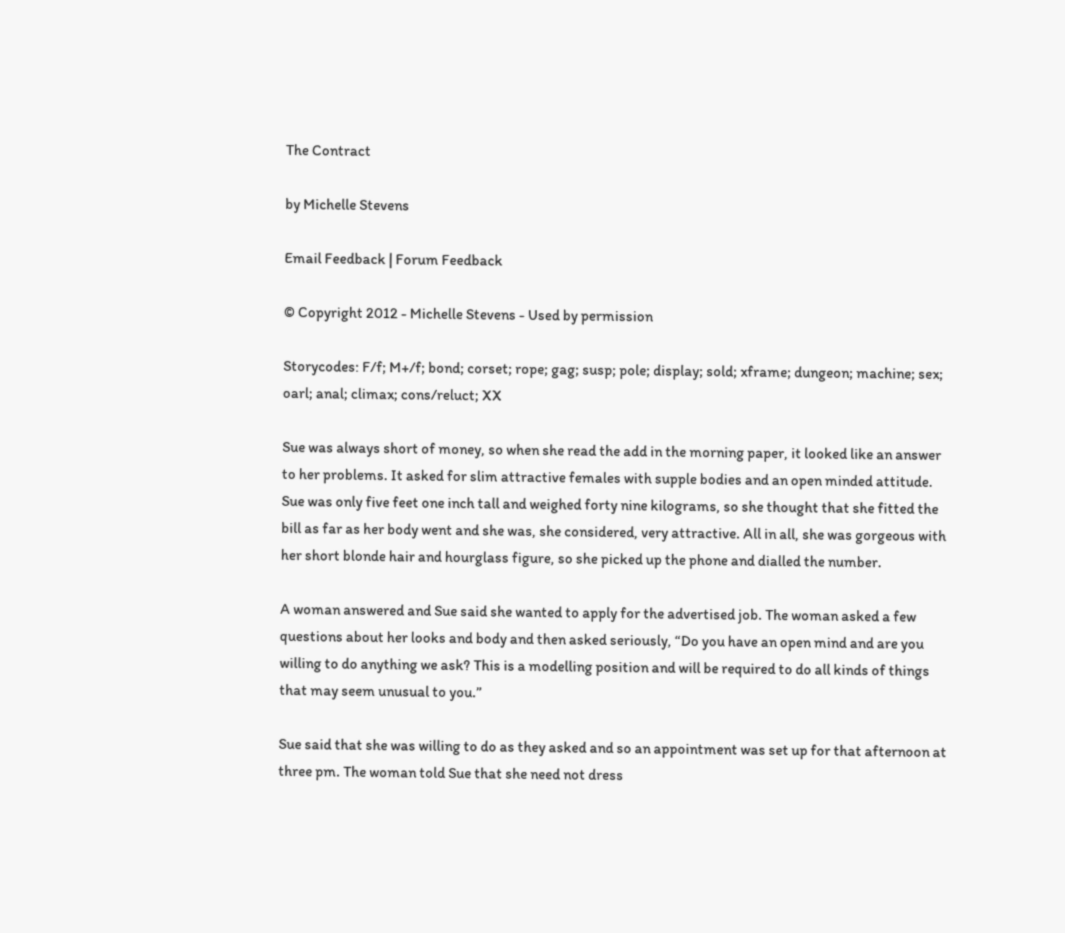The Contract

by Michelle Stevens

Email Feedback | Forum Feedback

© Copyright 2012 - Michelle Stevens - Used by permission

Storycodes: F/f; M+/f; bond; corset; rope; gag; susp; pole; display; sold; xframe; dungeon; machine; sex; oarl; anal; climax; cons/reluct; XX

Sue was always short of money, so when she read the add in the morning paper, it looked like an answer to her problems. It asked for slim attractive females with supple bodies and an open minded attitude. Sue was only five feet one inch tall and weighed forty nine kilograms, so she thought that she fitted the bill as far as her body went and she was, she considered, very attractive. All in all, she was gorgeous with her short blonde hair and hourglass figure, so she picked up the phone and dialled the number.

A woman answered and Sue said she wanted to apply for the advertised job. The woman asked a few questions about her looks and body and then asked seriously, “Do you have an open mind and are you willing to do anything we ask? This is a modelling position and will be required to do all kinds of things that may seem unusual to you.”

Sue said that she was willing to do as they asked and so an appointment was set up for that afternoon at three pm. The woman told Sue that she need not dress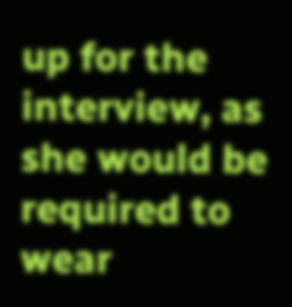up for the interview, as she would be required to wear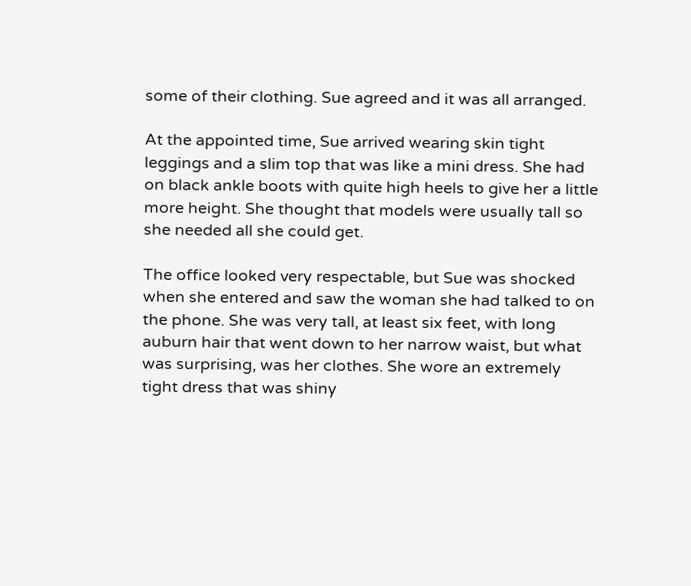some of their clothing. Sue agreed and it was all arranged.

At the appointed time, Sue arrived wearing skin tight leggings and a slim top that was like a mini dress. She had on black ankle boots with quite high heels to give her a little more height. She thought that models were usually tall so she needed all she could get.

The office looked very respectable, but Sue was shocked when she entered and saw the woman she had talked to on the phone. She was very tall, at least six feet, with long auburn hair that went down to her narrow waist, but what was surprising, was her clothes. She wore an extremely tight dress that was shiny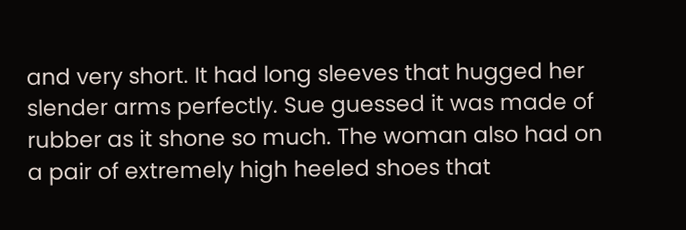and very short. It had long sleeves that hugged her slender arms perfectly. Sue guessed it was made of rubber as it shone so much. The woman also had on a pair of extremely high heeled shoes that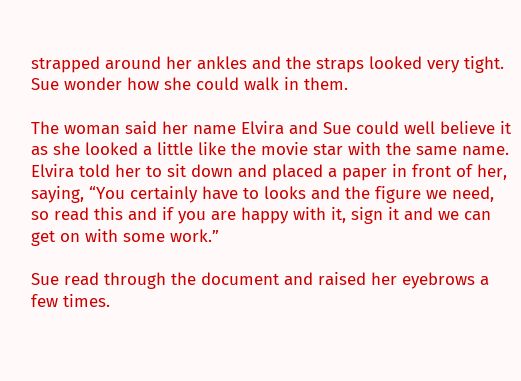strapped around her ankles and the straps looked very tight. Sue wonder how she could walk in them.

The woman said her name Elvira and Sue could well believe it as she looked a little like the movie star with the same name. Elvira told her to sit down and placed a paper in front of her, saying, “You certainly have to looks and the figure we need, so read this and if you are happy with it, sign it and we can get on with some work.”

Sue read through the document and raised her eyebrows a few times.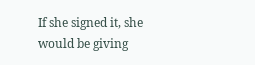If she signed it, she would be giving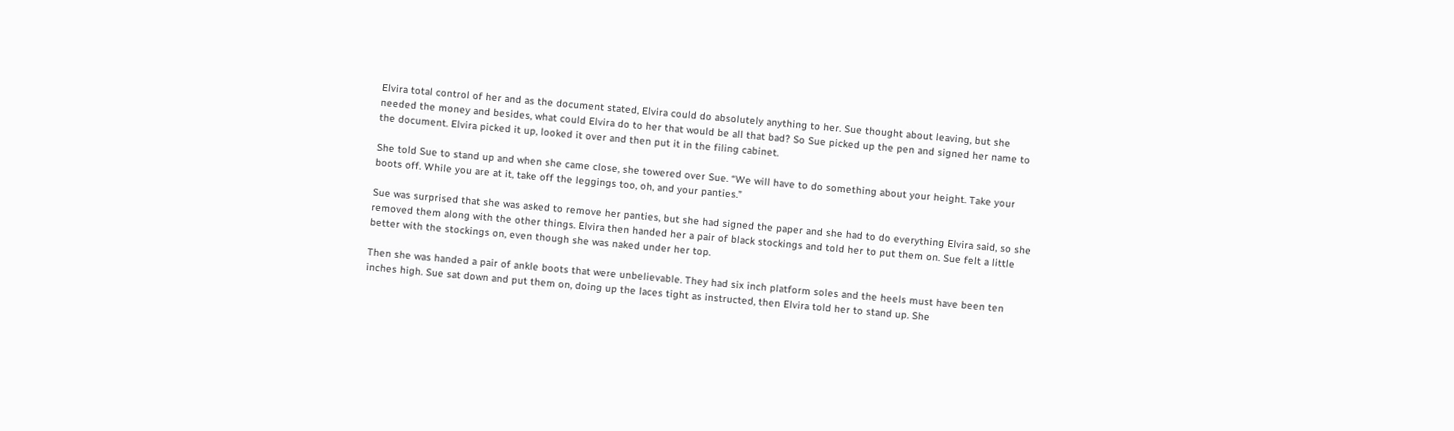Elvira total control of her and as the document stated, Elvira could do absolutely anything to her. Sue thought about leaving, but she needed the money and besides, what could Elvira do to her that would be all that bad? So Sue picked up the pen and signed her name to the document. Elvira picked it up, looked it over and then put it in the filing cabinet.

She told Sue to stand up and when she came close, she towered over Sue. “We will have to do something about your height. Take your boots off. While you are at it, take off the leggings too, oh, and your panties.”

Sue was surprised that she was asked to remove her panties, but she had signed the paper and she had to do everything Elvira said, so she removed them along with the other things. Elvira then handed her a pair of black stockings and told her to put them on. Sue felt a little better with the stockings on, even though she was naked under her top.

Then she was handed a pair of ankle boots that were unbelievable. They had six inch platform soles and the heels must have been ten inches high. Sue sat down and put them on, doing up the laces tight as instructed, then Elvira told her to stand up. She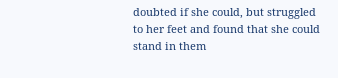doubted if she could, but struggled to her feet and found that she could stand in them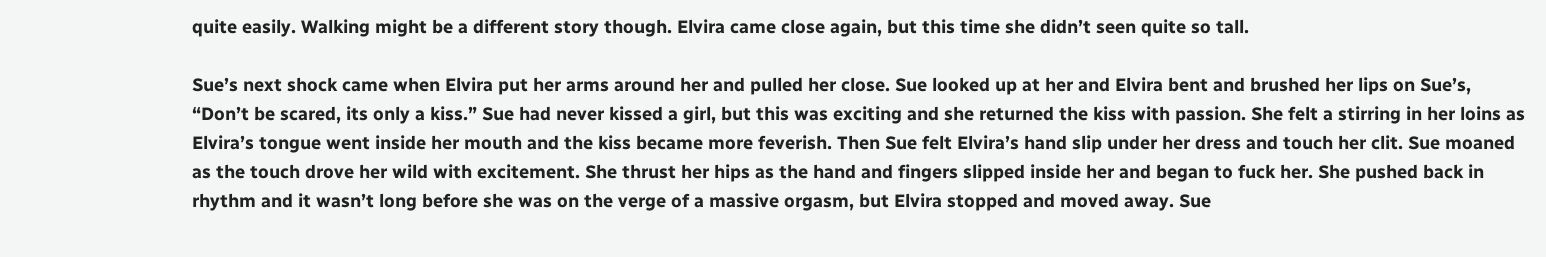quite easily. Walking might be a different story though. Elvira came close again, but this time she didn’t seen quite so tall.

Sue’s next shock came when Elvira put her arms around her and pulled her close. Sue looked up at her and Elvira bent and brushed her lips on Sue’s, “Don’t be scared, its only a kiss.” Sue had never kissed a girl, but this was exciting and she returned the kiss with passion. She felt a stirring in her loins as Elvira’s tongue went inside her mouth and the kiss became more feverish. Then Sue felt Elvira’s hand slip under her dress and touch her clit. Sue moaned as the touch drove her wild with excitement. She thrust her hips as the hand and fingers slipped inside her and began to fuck her. She pushed back in rhythm and it wasn’t long before she was on the verge of a massive orgasm, but Elvira stopped and moved away. Sue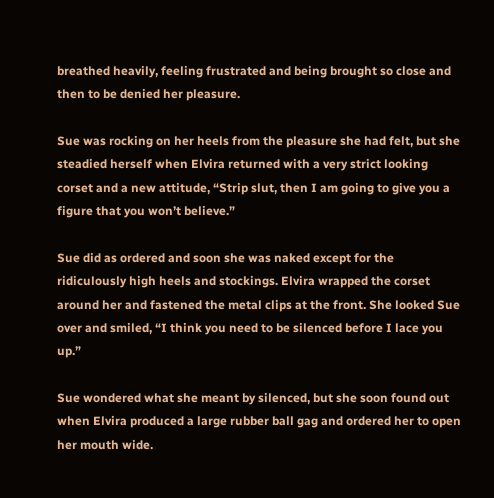breathed heavily, feeling frustrated and being brought so close and then to be denied her pleasure.

Sue was rocking on her heels from the pleasure she had felt, but she steadied herself when Elvira returned with a very strict looking corset and a new attitude, “Strip slut, then I am going to give you a figure that you won’t believe.”

Sue did as ordered and soon she was naked except for the ridiculously high heels and stockings. Elvira wrapped the corset around her and fastened the metal clips at the front. She looked Sue over and smiled, “I think you need to be silenced before I lace you up.”

Sue wondered what she meant by silenced, but she soon found out when Elvira produced a large rubber ball gag and ordered her to open her mouth wide.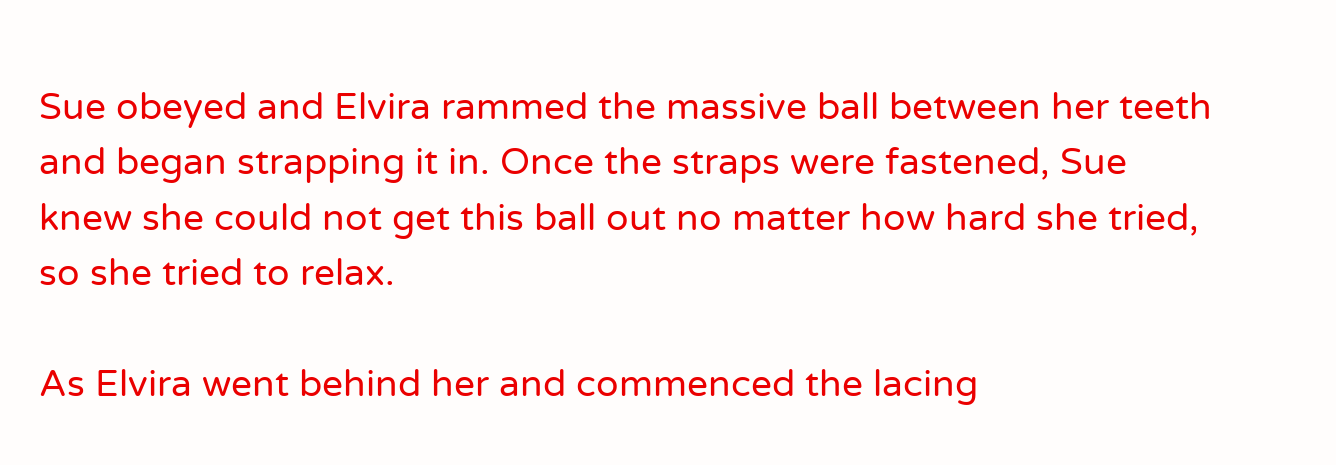Sue obeyed and Elvira rammed the massive ball between her teeth and began strapping it in. Once the straps were fastened, Sue knew she could not get this ball out no matter how hard she tried, so she tried to relax.

As Elvira went behind her and commenced the lacing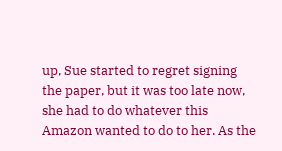up, Sue started to regret signing the paper, but it was too late now, she had to do whatever this Amazon wanted to do to her. As the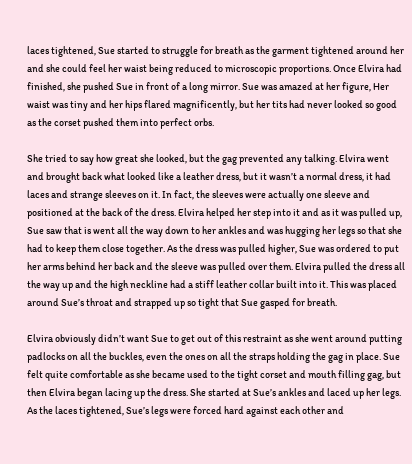laces tightened, Sue started to struggle for breath as the garment tightened around her and she could feel her waist being reduced to microscopic proportions. Once Elvira had finished, she pushed Sue in front of a long mirror. Sue was amazed at her figure, Her waist was tiny and her hips flared magnificently, but her tits had never looked so good as the corset pushed them into perfect orbs.

She tried to say how great she looked, but the gag prevented any talking. Elvira went and brought back what looked like a leather dress, but it wasn’t a normal dress, it had laces and strange sleeves on it. In fact, the sleeves were actually one sleeve and positioned at the back of the dress. Elvira helped her step into it and as it was pulled up, Sue saw that is went all the way down to her ankles and was hugging her legs so that she had to keep them close together. As the dress was pulled higher, Sue was ordered to put her arms behind her back and the sleeve was pulled over them. Elvira pulled the dress all the way up and the high neckline had a stiff leather collar built into it. This was placed around Sue’s throat and strapped up so tight that Sue gasped for breath.

Elvira obviously didn’t want Sue to get out of this restraint as she went around putting padlocks on all the buckles, even the ones on all the straps holding the gag in place. Sue felt quite comfortable as she became used to the tight corset and mouth filling gag, but then Elvira began lacing up the dress. She started at Sue’s ankles and laced up her legs. As the laces tightened, Sue’s legs were forced hard against each other and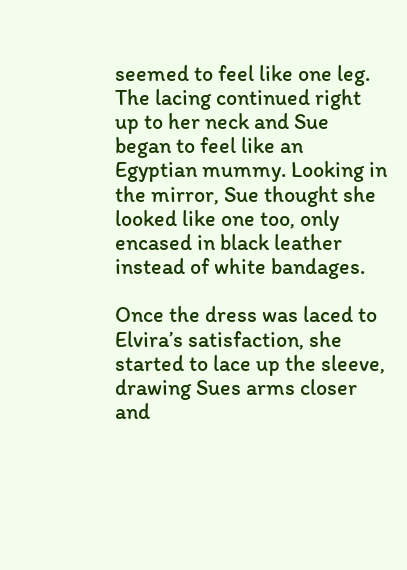seemed to feel like one leg. The lacing continued right up to her neck and Sue began to feel like an Egyptian mummy. Looking in the mirror, Sue thought she looked like one too, only encased in black leather instead of white bandages.

Once the dress was laced to Elvira’s satisfaction, she started to lace up the sleeve, drawing Sues arms closer and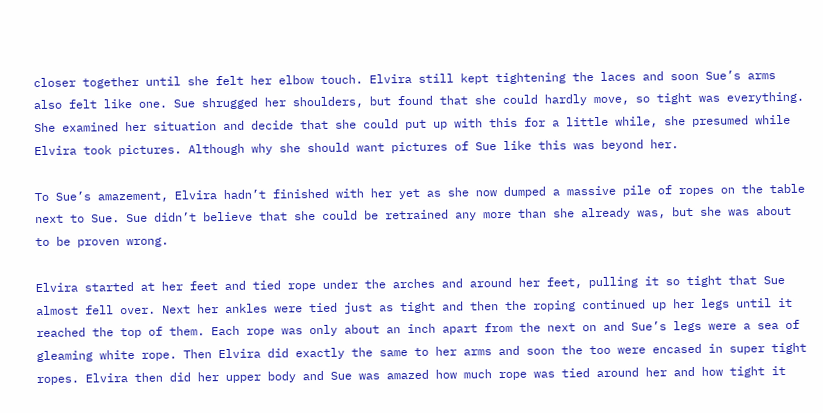closer together until she felt her elbow touch. Elvira still kept tightening the laces and soon Sue’s arms also felt like one. Sue shrugged her shoulders, but found that she could hardly move, so tight was everything. She examined her situation and decide that she could put up with this for a little while, she presumed while Elvira took pictures. Although why she should want pictures of Sue like this was beyond her.

To Sue’s amazement, Elvira hadn’t finished with her yet as she now dumped a massive pile of ropes on the table next to Sue. Sue didn’t believe that she could be retrained any more than she already was, but she was about to be proven wrong.

Elvira started at her feet and tied rope under the arches and around her feet, pulling it so tight that Sue almost fell over. Next her ankles were tied just as tight and then the roping continued up her legs until it reached the top of them. Each rope was only about an inch apart from the next on and Sue’s legs were a sea of gleaming white rope. Then Elvira did exactly the same to her arms and soon the too were encased in super tight ropes. Elvira then did her upper body and Sue was amazed how much rope was tied around her and how tight it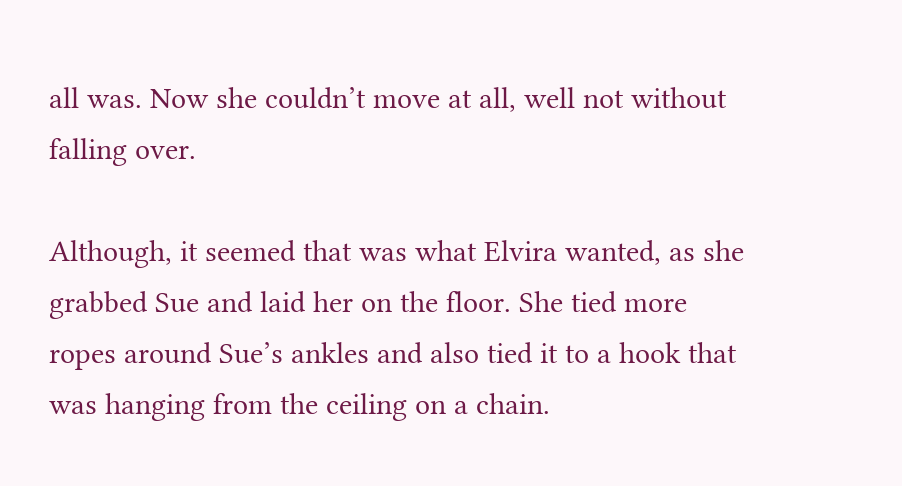all was. Now she couldn’t move at all, well not without falling over.

Although, it seemed that was what Elvira wanted, as she grabbed Sue and laid her on the floor. She tied more ropes around Sue’s ankles and also tied it to a hook that was hanging from the ceiling on a chain.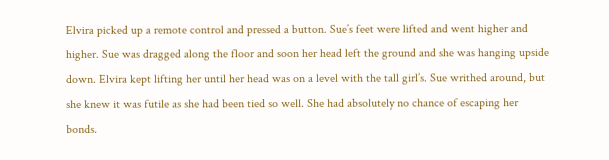Elvira picked up a remote control and pressed a button. Sue’s feet were lifted and went higher and higher. Sue was dragged along the floor and soon her head left the ground and she was hanging upside down. Elvira kept lifting her until her head was on a level with the tall girl’s. Sue writhed around, but she knew it was futile as she had been tied so well. She had absolutely no chance of escaping her bonds.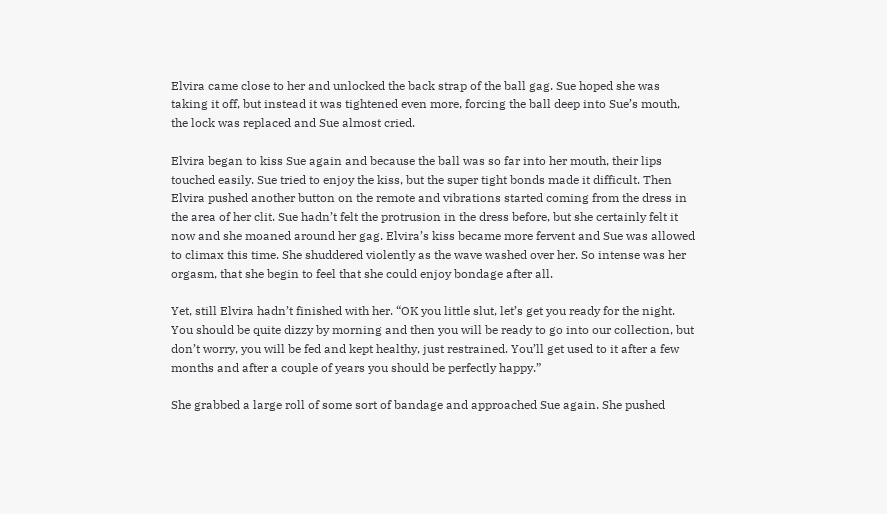Elvira came close to her and unlocked the back strap of the ball gag. Sue hoped she was taking it off, but instead it was tightened even more, forcing the ball deep into Sue’s mouth, the lock was replaced and Sue almost cried.

Elvira began to kiss Sue again and because the ball was so far into her mouth, their lips touched easily. Sue tried to enjoy the kiss, but the super tight bonds made it difficult. Then Elvira pushed another button on the remote and vibrations started coming from the dress in the area of her clit. Sue hadn’t felt the protrusion in the dress before, but she certainly felt it now and she moaned around her gag. Elvira’s kiss became more fervent and Sue was allowed to climax this time. She shuddered violently as the wave washed over her. So intense was her orgasm, that she begin to feel that she could enjoy bondage after all.

Yet, still Elvira hadn’t finished with her. “OK you little slut, let’s get you ready for the night. You should be quite dizzy by morning and then you will be ready to go into our collection, but don’t worry, you will be fed and kept healthy, just restrained. You’ll get used to it after a few months and after a couple of years you should be perfectly happy.”

She grabbed a large roll of some sort of bandage and approached Sue again. She pushed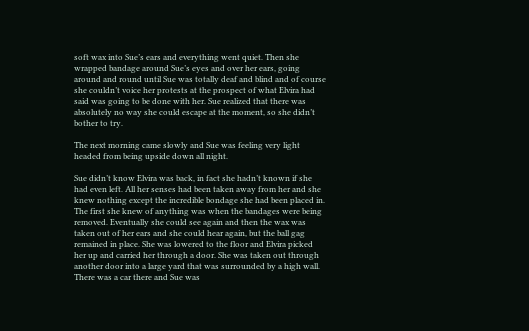soft wax into Sue’s ears and everything went quiet. Then she wrapped bandage around Sue’s eyes and over her ears, going around and round until Sue was totally deaf and blind and of course she couldn’t voice her protests at the prospect of what Elvira had said was going to be done with her. Sue realized that there was absolutely no way she could escape at the moment, so she didn’t bother to try.

The next morning came slowly and Sue was feeling very light headed from being upside down all night.

Sue didn’t know Elvira was back, in fact she hadn’t known if she had even left. All her senses had been taken away from her and she knew nothing except the incredible bondage she had been placed in. The first she knew of anything was when the bandages were being removed. Eventually she could see again and then the wax was taken out of her ears and she could hear again, but the ball gag remained in place. She was lowered to the floor and Elvira picked her up and carried her through a door. She was taken out through another door into a large yard that was surrounded by a high wall. There was a car there and Sue was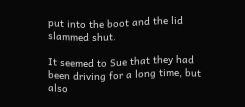put into the boot and the lid slammed shut.

It seemed to Sue that they had been driving for a long time, but also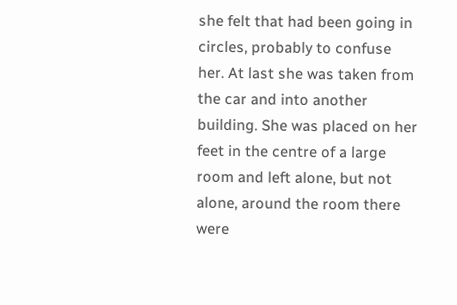she felt that had been going in circles, probably to confuse her. At last she was taken from the car and into another building. She was placed on her feet in the centre of a large room and left alone, but not alone, around the room there were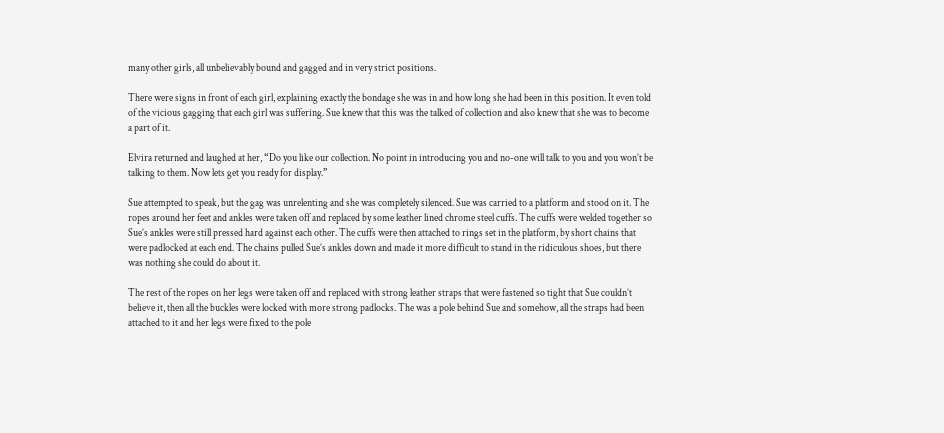many other girls, all unbelievably bound and gagged and in very strict positions.

There were signs in front of each girl, explaining exactly the bondage she was in and how long she had been in this position. It even told of the vicious gagging that each girl was suffering. Sue knew that this was the talked of collection and also knew that she was to become a part of it.

Elvira returned and laughed at her, “Do you like our collection. No point in introducing you and no-one will talk to you and you won’t be talking to them. Now lets get you ready for display.”

Sue attempted to speak, but the gag was unrelenting and she was completely silenced. Sue was carried to a platform and stood on it. The ropes around her feet and ankles were taken off and replaced by some leather lined chrome steel cuffs. The cuffs were welded together so Sue’s ankles were still pressed hard against each other. The cuffs were then attached to rings set in the platform, by short chains that were padlocked at each end. The chains pulled Sue’s ankles down and made it more difficult to stand in the ridiculous shoes, but there was nothing she could do about it.

The rest of the ropes on her legs were taken off and replaced with strong leather straps that were fastened so tight that Sue couldn’t believe it, then all the buckles were locked with more strong padlocks. The was a pole behind Sue and somehow, all the straps had been attached to it and her legs were fixed to the pole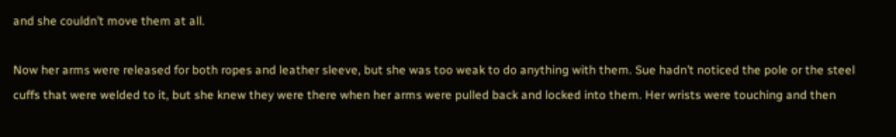and she couldn’t move them at all.

Now her arms were released for both ropes and leather sleeve, but she was too weak to do anything with them. Sue hadn’t noticed the pole or the steel cuffs that were welded to it, but she knew they were there when her arms were pulled back and locked into them. Her wrists were touching and then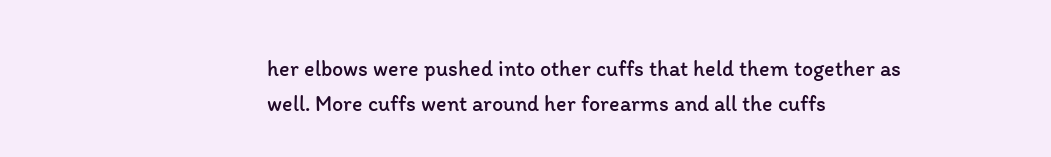her elbows were pushed into other cuffs that held them together as well. More cuffs went around her forearms and all the cuffs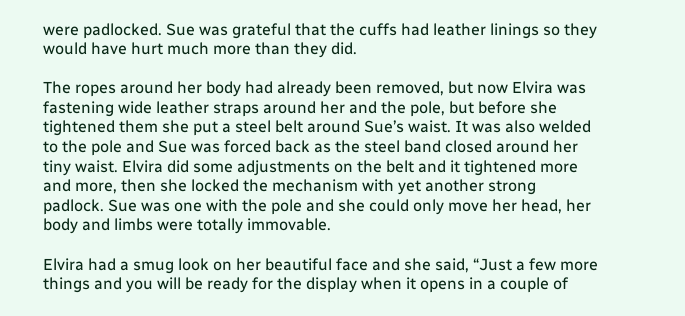were padlocked. Sue was grateful that the cuffs had leather linings so they would have hurt much more than they did.

The ropes around her body had already been removed, but now Elvira was fastening wide leather straps around her and the pole, but before she tightened them she put a steel belt around Sue’s waist. It was also welded to the pole and Sue was forced back as the steel band closed around her tiny waist. Elvira did some adjustments on the belt and it tightened more and more, then she locked the mechanism with yet another strong padlock. Sue was one with the pole and she could only move her head, her body and limbs were totally immovable.

Elvira had a smug look on her beautiful face and she said, “Just a few more things and you will be ready for the display when it opens in a couple of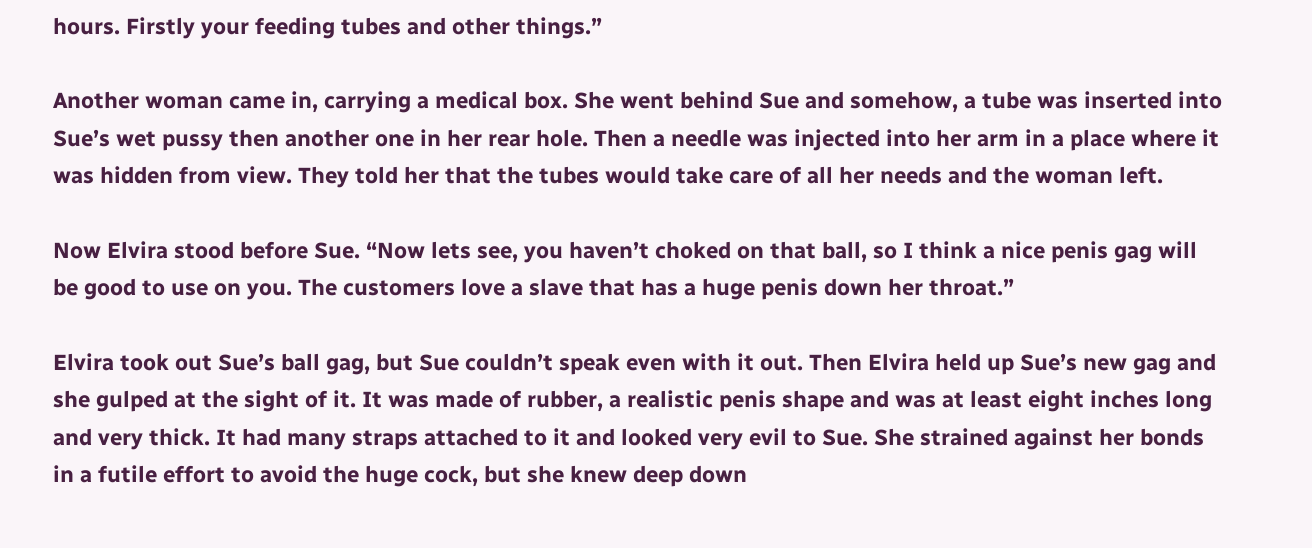hours. Firstly your feeding tubes and other things.”

Another woman came in, carrying a medical box. She went behind Sue and somehow, a tube was inserted into Sue’s wet pussy then another one in her rear hole. Then a needle was injected into her arm in a place where it was hidden from view. They told her that the tubes would take care of all her needs and the woman left.

Now Elvira stood before Sue. “Now lets see, you haven’t choked on that ball, so I think a nice penis gag will be good to use on you. The customers love a slave that has a huge penis down her throat.”

Elvira took out Sue’s ball gag, but Sue couldn’t speak even with it out. Then Elvira held up Sue’s new gag and she gulped at the sight of it. It was made of rubber, a realistic penis shape and was at least eight inches long and very thick. It had many straps attached to it and looked very evil to Sue. She strained against her bonds in a futile effort to avoid the huge cock, but she knew deep down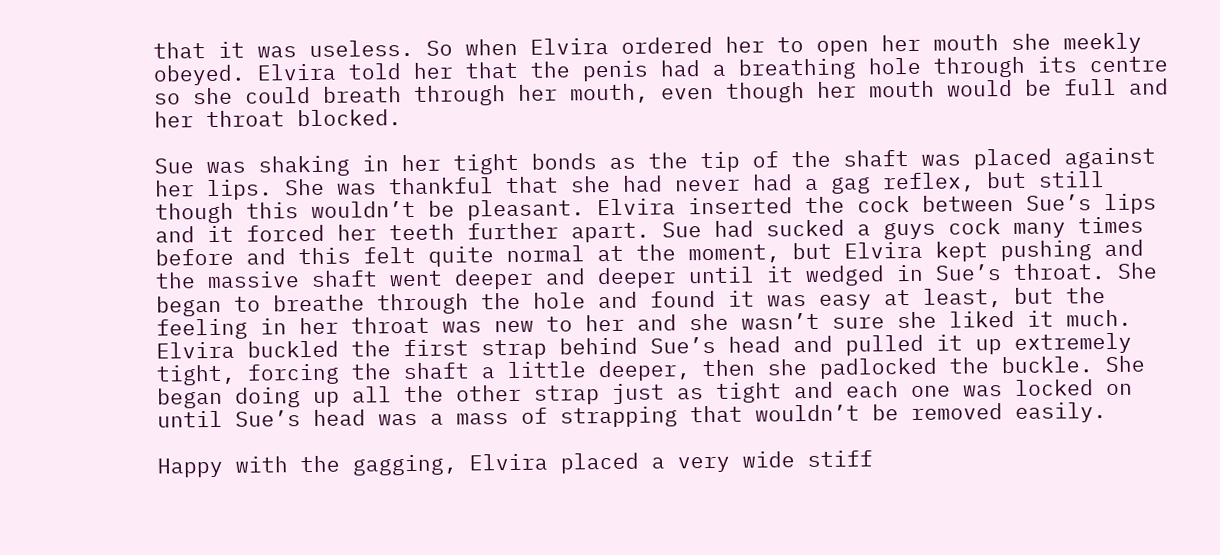that it was useless. So when Elvira ordered her to open her mouth she meekly obeyed. Elvira told her that the penis had a breathing hole through its centre so she could breath through her mouth, even though her mouth would be full and her throat blocked.

Sue was shaking in her tight bonds as the tip of the shaft was placed against her lips. She was thankful that she had never had a gag reflex, but still though this wouldn’t be pleasant. Elvira inserted the cock between Sue’s lips and it forced her teeth further apart. Sue had sucked a guys cock many times before and this felt quite normal at the moment, but Elvira kept pushing and the massive shaft went deeper and deeper until it wedged in Sue’s throat. She began to breathe through the hole and found it was easy at least, but the feeling in her throat was new to her and she wasn’t sure she liked it much. Elvira buckled the first strap behind Sue’s head and pulled it up extremely tight, forcing the shaft a little deeper, then she padlocked the buckle. She began doing up all the other strap just as tight and each one was locked on until Sue’s head was a mass of strapping that wouldn’t be removed easily.

Happy with the gagging, Elvira placed a very wide stiff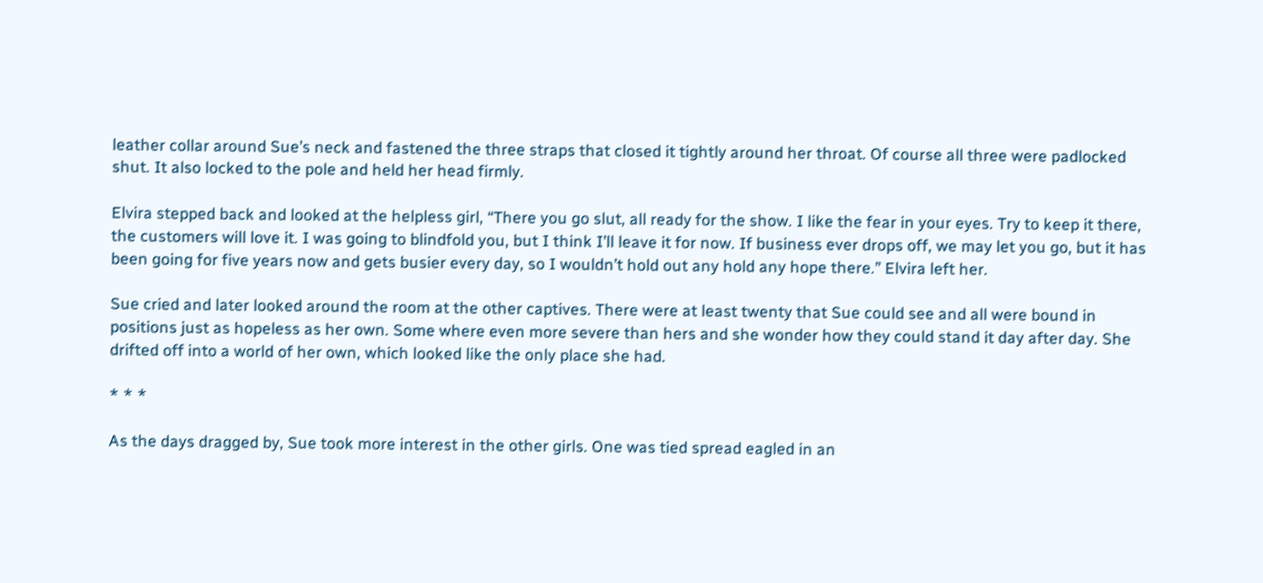leather collar around Sue’s neck and fastened the three straps that closed it tightly around her throat. Of course all three were padlocked shut. It also locked to the pole and held her head firmly.

Elvira stepped back and looked at the helpless girl, “There you go slut, all ready for the show. I like the fear in your eyes. Try to keep it there, the customers will love it. I was going to blindfold you, but I think I’ll leave it for now. If business ever drops off, we may let you go, but it has been going for five years now and gets busier every day, so I wouldn’t hold out any hold any hope there.” Elvira left her.

Sue cried and later looked around the room at the other captives. There were at least twenty that Sue could see and all were bound in positions just as hopeless as her own. Some where even more severe than hers and she wonder how they could stand it day after day. She drifted off into a world of her own, which looked like the only place she had.

* * *

As the days dragged by, Sue took more interest in the other girls. One was tied spread eagled in an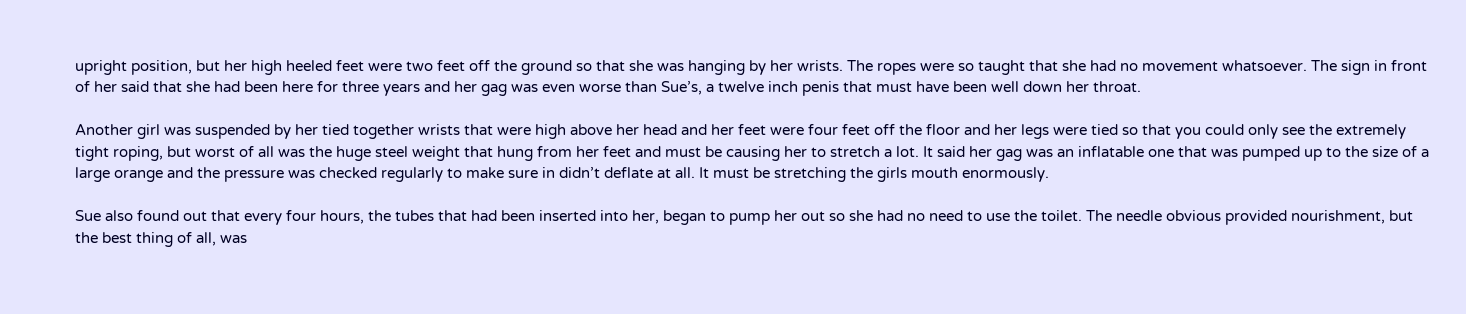upright position, but her high heeled feet were two feet off the ground so that she was hanging by her wrists. The ropes were so taught that she had no movement whatsoever. The sign in front of her said that she had been here for three years and her gag was even worse than Sue’s, a twelve inch penis that must have been well down her throat.

Another girl was suspended by her tied together wrists that were high above her head and her feet were four feet off the floor and her legs were tied so that you could only see the extremely tight roping, but worst of all was the huge steel weight that hung from her feet and must be causing her to stretch a lot. It said her gag was an inflatable one that was pumped up to the size of a large orange and the pressure was checked regularly to make sure in didn’t deflate at all. It must be stretching the girls mouth enormously.

Sue also found out that every four hours, the tubes that had been inserted into her, began to pump her out so she had no need to use the toilet. The needle obvious provided nourishment, but the best thing of all, was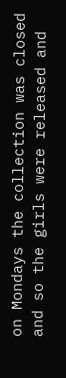on Mondays the collection was closed and so the girls were released and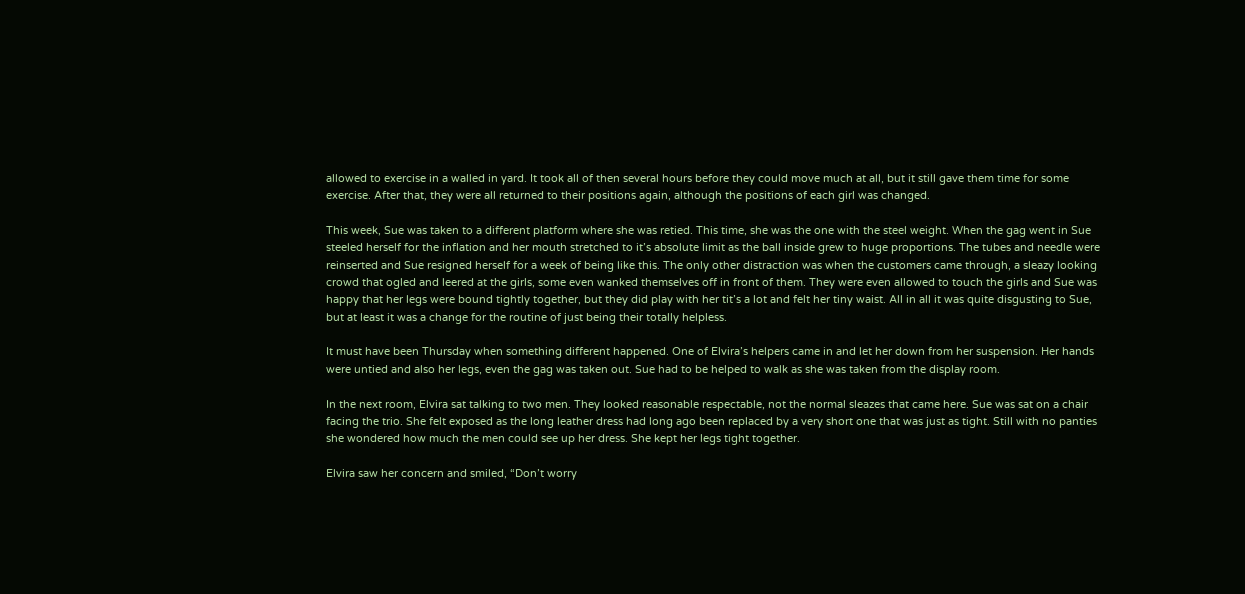allowed to exercise in a walled in yard. It took all of then several hours before they could move much at all, but it still gave them time for some exercise. After that, they were all returned to their positions again, although the positions of each girl was changed.

This week, Sue was taken to a different platform where she was retied. This time, she was the one with the steel weight. When the gag went in Sue steeled herself for the inflation and her mouth stretched to it’s absolute limit as the ball inside grew to huge proportions. The tubes and needle were reinserted and Sue resigned herself for a week of being like this. The only other distraction was when the customers came through, a sleazy looking crowd that ogled and leered at the girls, some even wanked themselves off in front of them. They were even allowed to touch the girls and Sue was happy that her legs were bound tightly together, but they did play with her tit’s a lot and felt her tiny waist. All in all it was quite disgusting to Sue, but at least it was a change for the routine of just being their totally helpless.

It must have been Thursday when something different happened. One of Elvira’s helpers came in and let her down from her suspension. Her hands were untied and also her legs, even the gag was taken out. Sue had to be helped to walk as she was taken from the display room.

In the next room, Elvira sat talking to two men. They looked reasonable respectable, not the normal sleazes that came here. Sue was sat on a chair facing the trio. She felt exposed as the long leather dress had long ago been replaced by a very short one that was just as tight. Still with no panties she wondered how much the men could see up her dress. She kept her legs tight together.

Elvira saw her concern and smiled, “Don’t worry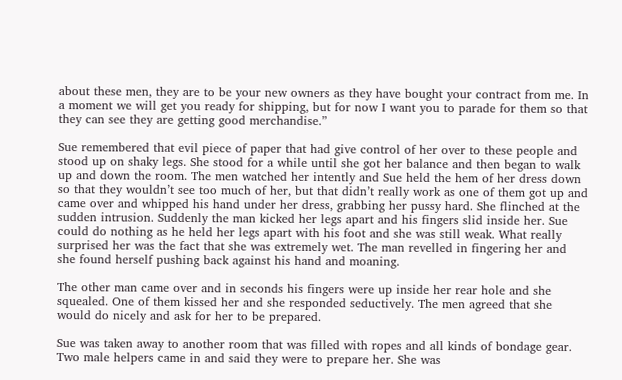about these men, they are to be your new owners as they have bought your contract from me. In a moment we will get you ready for shipping, but for now I want you to parade for them so that they can see they are getting good merchandise.”

Sue remembered that evil piece of paper that had give control of her over to these people and stood up on shaky legs. She stood for a while until she got her balance and then began to walk up and down the room. The men watched her intently and Sue held the hem of her dress down so that they wouldn’t see too much of her, but that didn’t really work as one of them got up and came over and whipped his hand under her dress, grabbing her pussy hard. She flinched at the sudden intrusion. Suddenly the man kicked her legs apart and his fingers slid inside her. Sue could do nothing as he held her legs apart with his foot and she was still weak. What really surprised her was the fact that she was extremely wet. The man revelled in fingering her and she found herself pushing back against his hand and moaning.

The other man came over and in seconds his fingers were up inside her rear hole and she squealed. One of them kissed her and she responded seductively. The men agreed that she would do nicely and ask for her to be prepared.

Sue was taken away to another room that was filled with ropes and all kinds of bondage gear. Two male helpers came in and said they were to prepare her. She was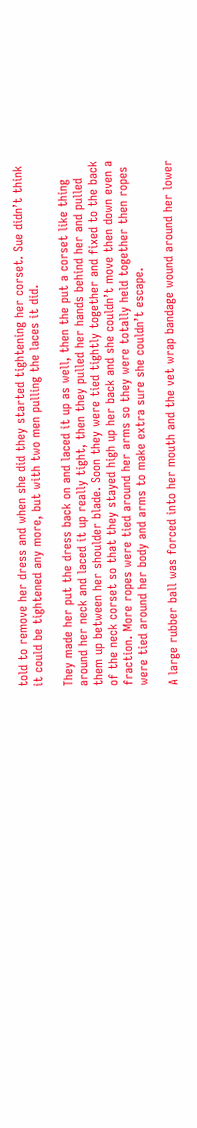told to remove her dress and when she did they started tightening her corset. Sue didn’t think it could be tightened any more, but with two men pulling the laces it did.

They made her put the dress back on and laced it up as well, then the put a corset like thing around her neck and laced it up really tight, then they pulled her hands behind her and pulled them up between her shoulder blade. Soon they were tied tightly together and fixed to the back of the neck corset so that they stayed high up her back and she couldn’t move then down even a fraction. More ropes were tied around her arms so they were totally held together then ropes were tied around her body and arms to make extra sure she couldn’t escape.

A large rubber ball was forced into her mouth and the vet wrap bandage wound around her lower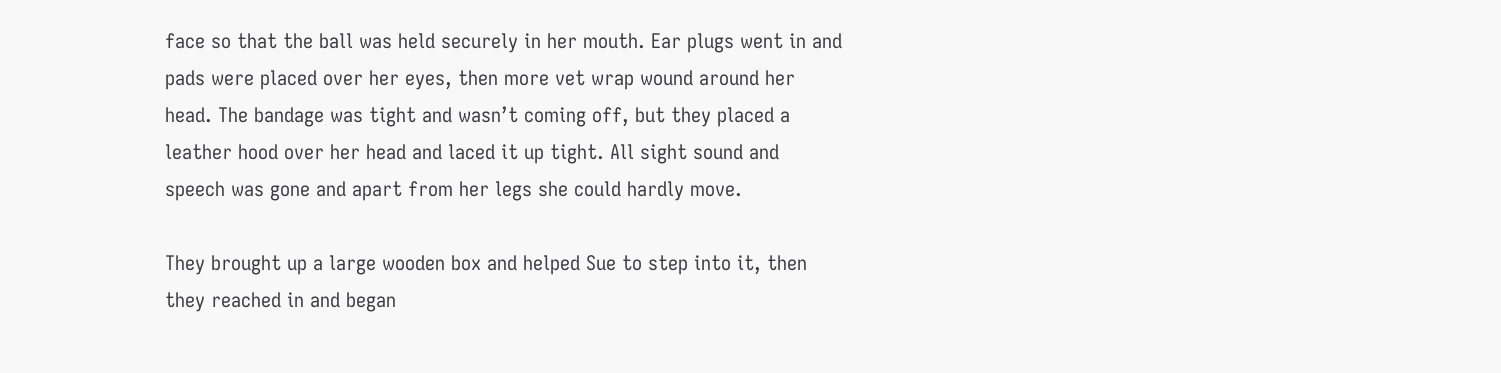face so that the ball was held securely in her mouth. Ear plugs went in and pads were placed over her eyes, then more vet wrap wound around her head. The bandage was tight and wasn’t coming off, but they placed a leather hood over her head and laced it up tight. All sight sound and speech was gone and apart from her legs she could hardly move.

They brought up a large wooden box and helped Sue to step into it, then they reached in and began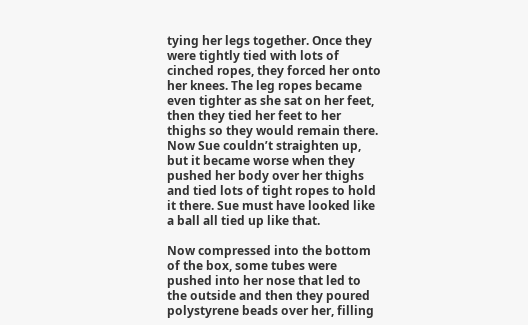tying her legs together. Once they were tightly tied with lots of cinched ropes, they forced her onto her knees. The leg ropes became even tighter as she sat on her feet, then they tied her feet to her thighs so they would remain there. Now Sue couldn’t straighten up, but it became worse when they pushed her body over her thighs and tied lots of tight ropes to hold it there. Sue must have looked like a ball all tied up like that.

Now compressed into the bottom of the box, some tubes were pushed into her nose that led to the outside and then they poured polystyrene beads over her, filling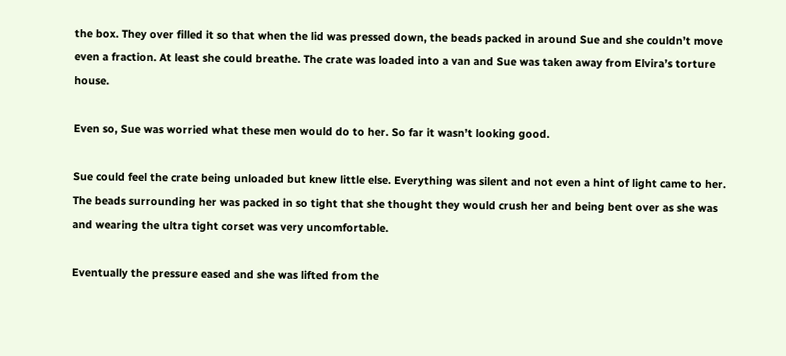the box. They over filled it so that when the lid was pressed down, the beads packed in around Sue and she couldn’t move even a fraction. At least she could breathe. The crate was loaded into a van and Sue was taken away from Elvira’s torture house.

Even so, Sue was worried what these men would do to her. So far it wasn’t looking good.

Sue could feel the crate being unloaded but knew little else. Everything was silent and not even a hint of light came to her. The beads surrounding her was packed in so tight that she thought they would crush her and being bent over as she was and wearing the ultra tight corset was very uncomfortable.

Eventually the pressure eased and she was lifted from the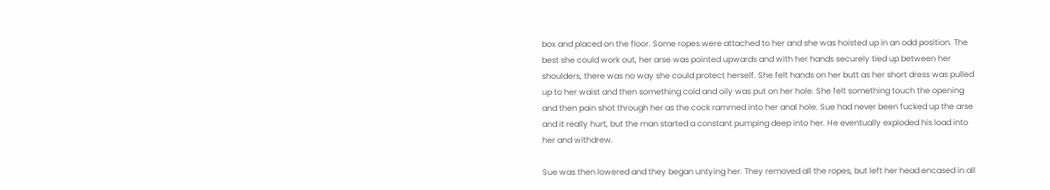box and placed on the floor. Some ropes were attached to her and she was hoisted up in an odd position. The best she could work out, her arse was pointed upwards and with her hands securely tied up between her shoulders, there was no way she could protect herself. She felt hands on her butt as her short dress was pulled up to her waist and then something cold and oily was put on her hole. She felt something touch the opening and then pain shot through her as the cock rammed into her anal hole. Sue had never been fucked up the arse and it really hurt, but the man started a constant pumping deep into her. He eventually exploded his load into her and withdrew.

Sue was then lowered and they began untying her. They removed all the ropes, but left her head encased in all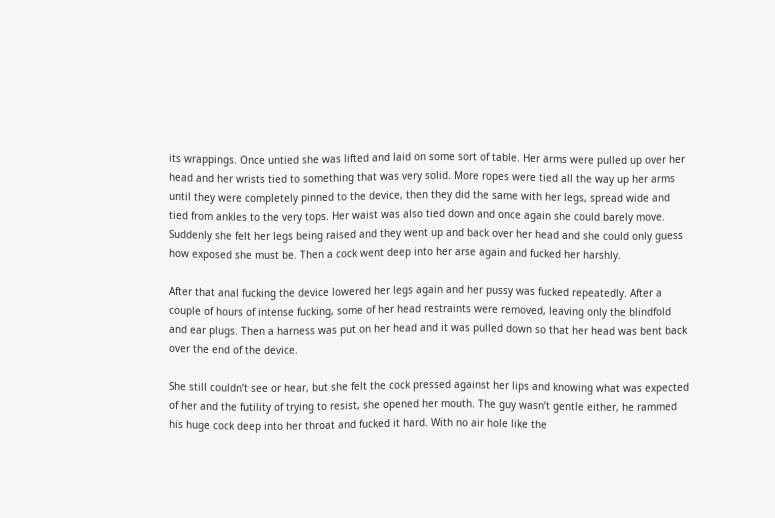its wrappings. Once untied she was lifted and laid on some sort of table. Her arms were pulled up over her head and her wrists tied to something that was very solid. More ropes were tied all the way up her arms until they were completely pinned to the device, then they did the same with her legs, spread wide and tied from ankles to the very tops. Her waist was also tied down and once again she could barely move. Suddenly she felt her legs being raised and they went up and back over her head and she could only guess how exposed she must be. Then a cock went deep into her arse again and fucked her harshly.

After that anal fucking the device lowered her legs again and her pussy was fucked repeatedly. After a couple of hours of intense fucking, some of her head restraints were removed, leaving only the blindfold and ear plugs. Then a harness was put on her head and it was pulled down so that her head was bent back over the end of the device.

She still couldn’t see or hear, but she felt the cock pressed against her lips and knowing what was expected of her and the futility of trying to resist, she opened her mouth. The guy wasn’t gentle either, he rammed his huge cock deep into her throat and fucked it hard. With no air hole like the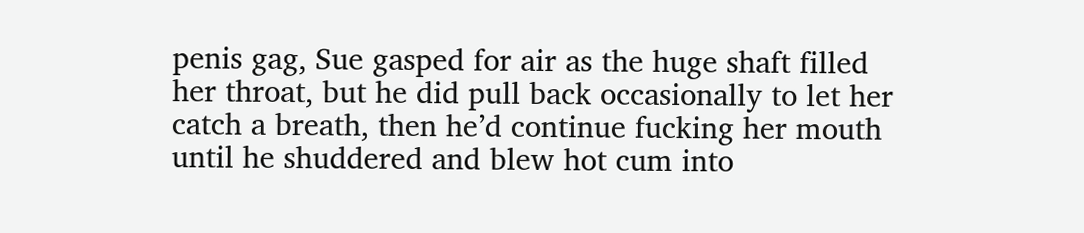penis gag, Sue gasped for air as the huge shaft filled her throat, but he did pull back occasionally to let her catch a breath, then he’d continue fucking her mouth until he shuddered and blew hot cum into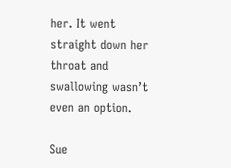her. It went straight down her throat and swallowing wasn’t even an option.

Sue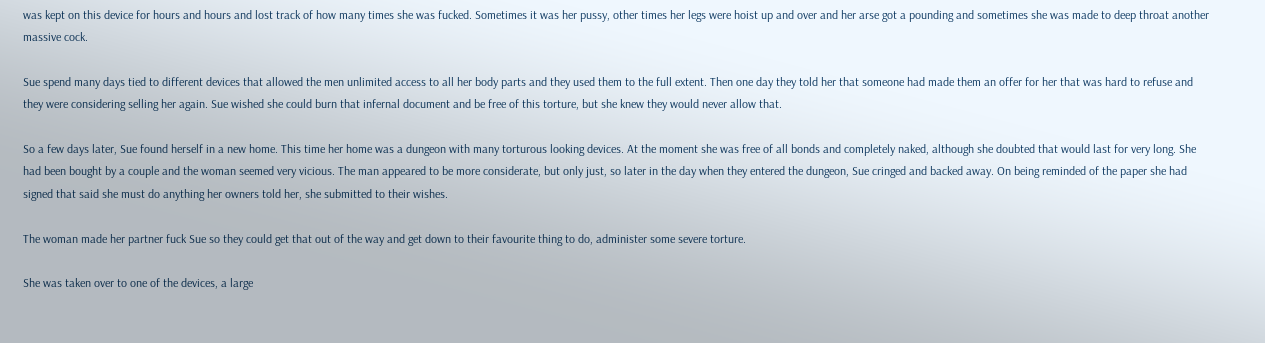was kept on this device for hours and hours and lost track of how many times she was fucked. Sometimes it was her pussy, other times her legs were hoist up and over and her arse got a pounding and sometimes she was made to deep throat another massive cock.

Sue spend many days tied to different devices that allowed the men unlimited access to all her body parts and they used them to the full extent. Then one day they told her that someone had made them an offer for her that was hard to refuse and they were considering selling her again. Sue wished she could burn that infernal document and be free of this torture, but she knew they would never allow that.

So a few days later, Sue found herself in a new home. This time her home was a dungeon with many torturous looking devices. At the moment she was free of all bonds and completely naked, although she doubted that would last for very long. She had been bought by a couple and the woman seemed very vicious. The man appeared to be more considerate, but only just, so later in the day when they entered the dungeon, Sue cringed and backed away. On being reminded of the paper she had signed that said she must do anything her owners told her, she submitted to their wishes.

The woman made her partner fuck Sue so they could get that out of the way and get down to their favourite thing to do, administer some severe torture.

She was taken over to one of the devices, a large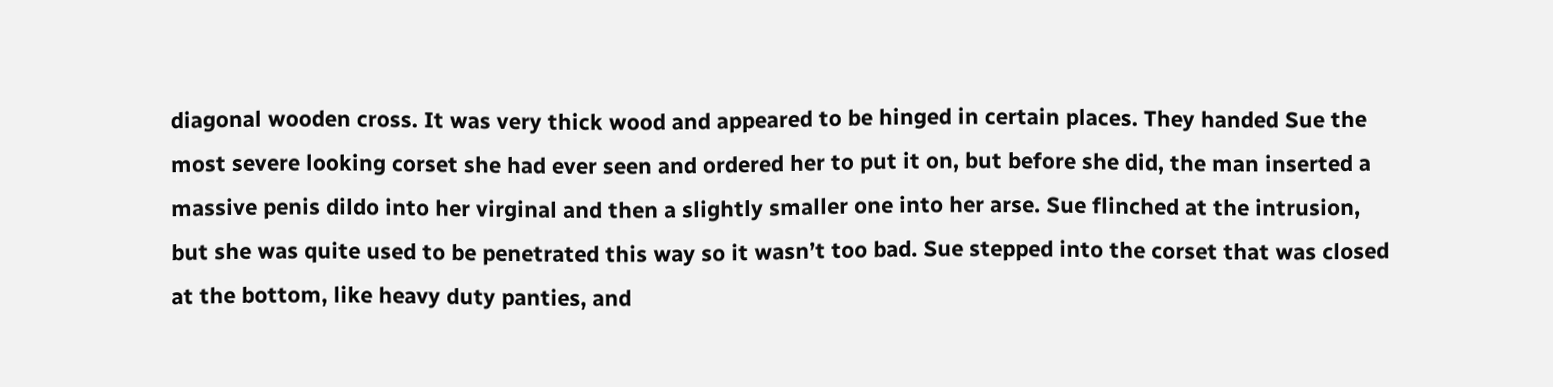diagonal wooden cross. It was very thick wood and appeared to be hinged in certain places. They handed Sue the most severe looking corset she had ever seen and ordered her to put it on, but before she did, the man inserted a massive penis dildo into her virginal and then a slightly smaller one into her arse. Sue flinched at the intrusion, but she was quite used to be penetrated this way so it wasn’t too bad. Sue stepped into the corset that was closed at the bottom, like heavy duty panties, and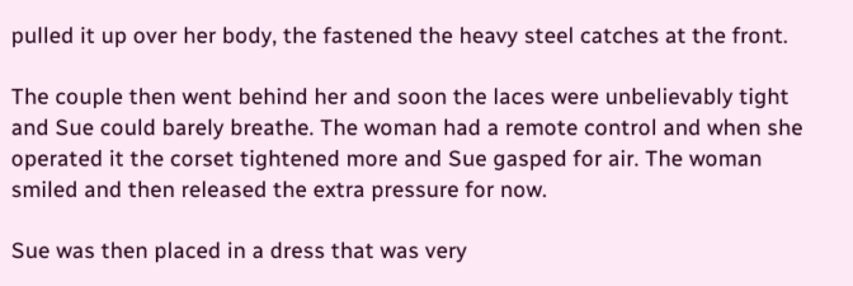pulled it up over her body, the fastened the heavy steel catches at the front.

The couple then went behind her and soon the laces were unbelievably tight and Sue could barely breathe. The woman had a remote control and when she operated it the corset tightened more and Sue gasped for air. The woman smiled and then released the extra pressure for now.

Sue was then placed in a dress that was very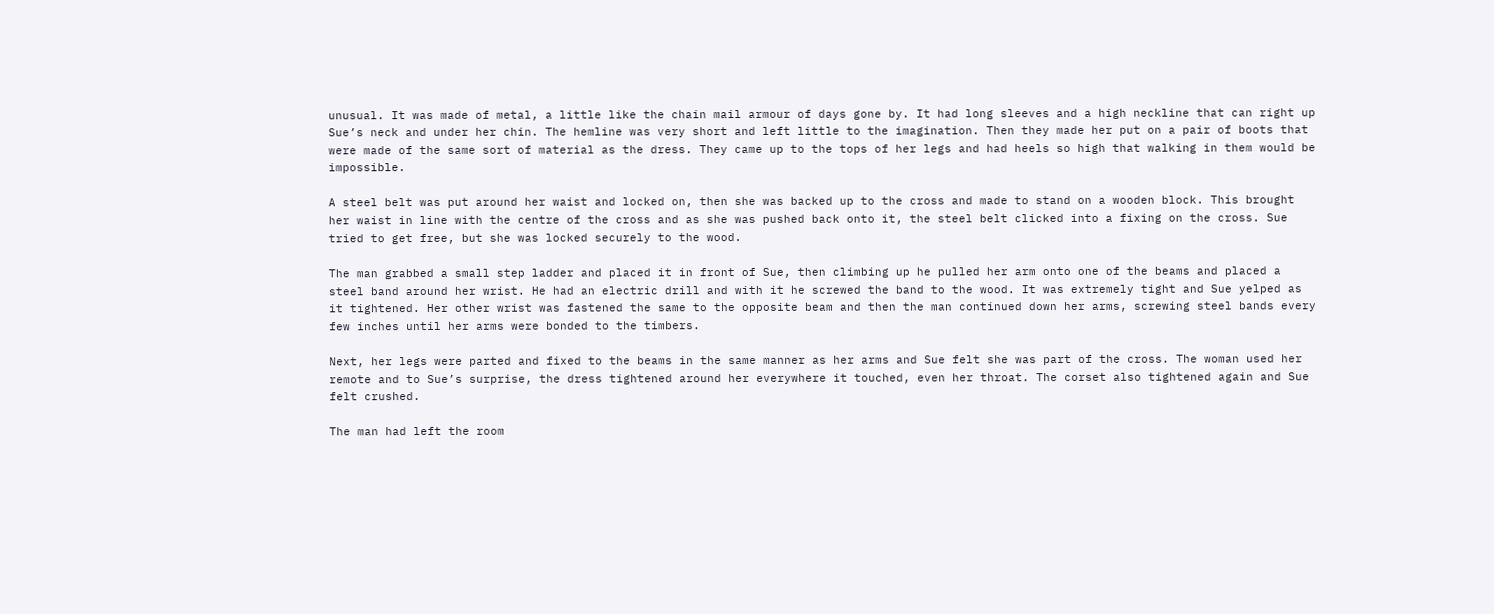unusual. It was made of metal, a little like the chain mail armour of days gone by. It had long sleeves and a high neckline that can right up Sue’s neck and under her chin. The hemline was very short and left little to the imagination. Then they made her put on a pair of boots that were made of the same sort of material as the dress. They came up to the tops of her legs and had heels so high that walking in them would be impossible.

A steel belt was put around her waist and locked on, then she was backed up to the cross and made to stand on a wooden block. This brought her waist in line with the centre of the cross and as she was pushed back onto it, the steel belt clicked into a fixing on the cross. Sue tried to get free, but she was locked securely to the wood.

The man grabbed a small step ladder and placed it in front of Sue, then climbing up he pulled her arm onto one of the beams and placed a steel band around her wrist. He had an electric drill and with it he screwed the band to the wood. It was extremely tight and Sue yelped as it tightened. Her other wrist was fastened the same to the opposite beam and then the man continued down her arms, screwing steel bands every few inches until her arms were bonded to the timbers.

Next, her legs were parted and fixed to the beams in the same manner as her arms and Sue felt she was part of the cross. The woman used her remote and to Sue’s surprise, the dress tightened around her everywhere it touched, even her throat. The corset also tightened again and Sue felt crushed.

The man had left the room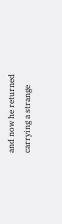and now he returned carrying a strange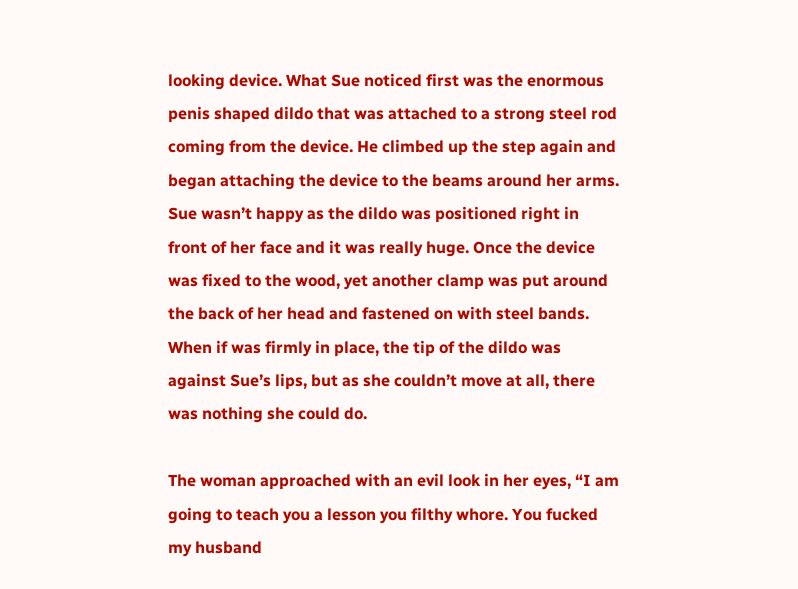looking device. What Sue noticed first was the enormous penis shaped dildo that was attached to a strong steel rod coming from the device. He climbed up the step again and began attaching the device to the beams around her arms. Sue wasn’t happy as the dildo was positioned right in front of her face and it was really huge. Once the device was fixed to the wood, yet another clamp was put around the back of her head and fastened on with steel bands. When if was firmly in place, the tip of the dildo was against Sue’s lips, but as she couldn’t move at all, there was nothing she could do.

The woman approached with an evil look in her eyes, “I am going to teach you a lesson you filthy whore. You fucked my husband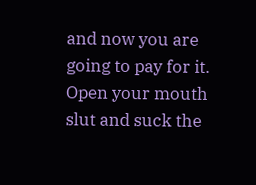and now you are going to pay for it. Open your mouth slut and suck the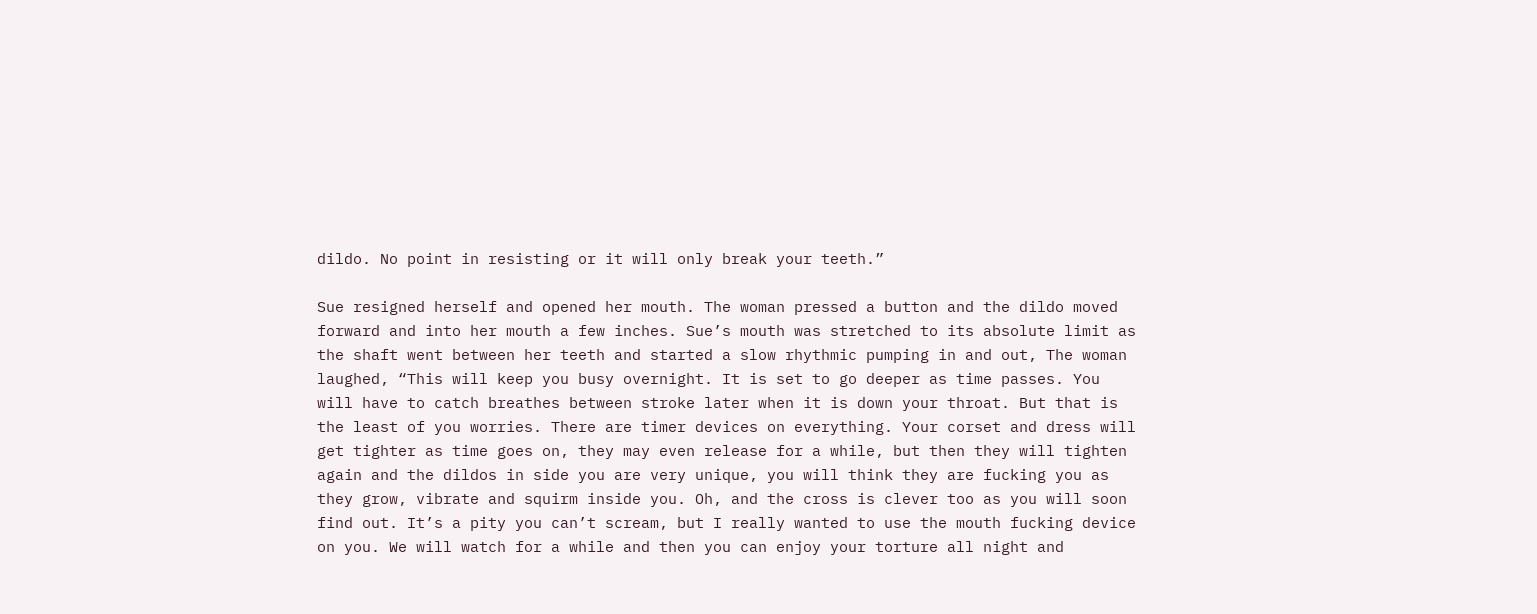dildo. No point in resisting or it will only break your teeth.”

Sue resigned herself and opened her mouth. The woman pressed a button and the dildo moved forward and into her mouth a few inches. Sue’s mouth was stretched to its absolute limit as the shaft went between her teeth and started a slow rhythmic pumping in and out, The woman laughed, “This will keep you busy overnight. It is set to go deeper as time passes. You will have to catch breathes between stroke later when it is down your throat. But that is the least of you worries. There are timer devices on everything. Your corset and dress will get tighter as time goes on, they may even release for a while, but then they will tighten again and the dildos in side you are very unique, you will think they are fucking you as they grow, vibrate and squirm inside you. Oh, and the cross is clever too as you will soon find out. It’s a pity you can’t scream, but I really wanted to use the mouth fucking device on you. We will watch for a while and then you can enjoy your torture all night and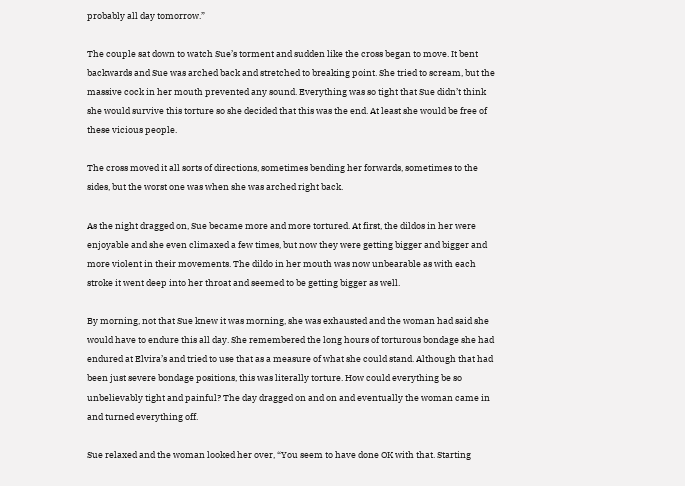probably all day tomorrow.”

The couple sat down to watch Sue’s torment and sudden like the cross began to move. It bent backwards and Sue was arched back and stretched to breaking point. She tried to scream, but the massive cock in her mouth prevented any sound. Everything was so tight that Sue didn’t think she would survive this torture so she decided that this was the end. At least she would be free of these vicious people.

The cross moved it all sorts of directions, sometimes bending her forwards, sometimes to the sides, but the worst one was when she was arched right back.

As the night dragged on, Sue became more and more tortured. At first, the dildos in her were enjoyable and she even climaxed a few times, but now they were getting bigger and bigger and more violent in their movements. The dildo in her mouth was now unbearable as with each stroke it went deep into her throat and seemed to be getting bigger as well.

By morning, not that Sue knew it was morning, she was exhausted and the woman had said she would have to endure this all day. She remembered the long hours of torturous bondage she had endured at Elvira’s and tried to use that as a measure of what she could stand. Although that had been just severe bondage positions, this was literally torture. How could everything be so unbelievably tight and painful? The day dragged on and on and eventually the woman came in and turned everything off.

Sue relaxed and the woman looked her over, “You seem to have done OK with that. Starting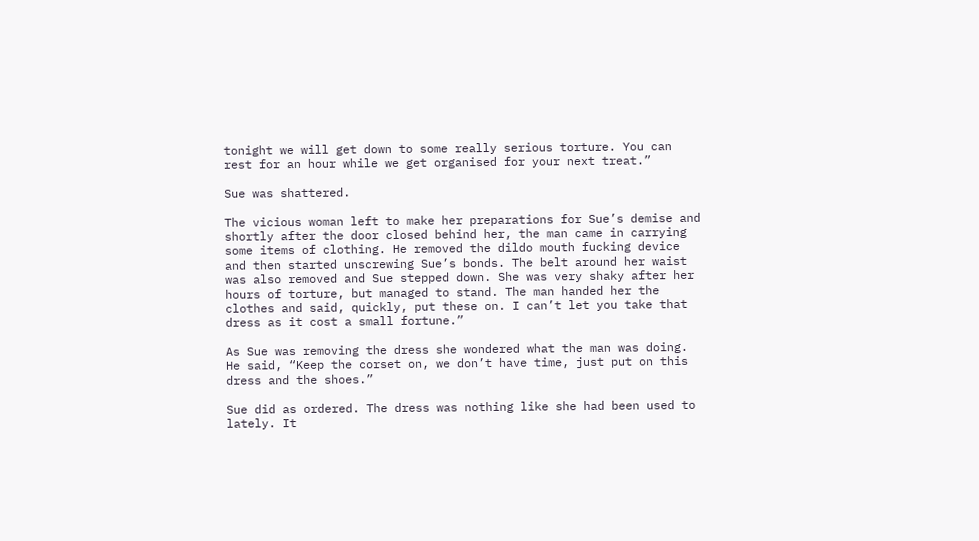tonight we will get down to some really serious torture. You can rest for an hour while we get organised for your next treat.”

Sue was shattered.

The vicious woman left to make her preparations for Sue’s demise and shortly after the door closed behind her, the man came in carrying some items of clothing. He removed the dildo mouth fucking device and then started unscrewing Sue’s bonds. The belt around her waist was also removed and Sue stepped down. She was very shaky after her hours of torture, but managed to stand. The man handed her the clothes and said, quickly, put these on. I can’t let you take that dress as it cost a small fortune.”

As Sue was removing the dress she wondered what the man was doing. He said, “Keep the corset on, we don’t have time, just put on this dress and the shoes.”

Sue did as ordered. The dress was nothing like she had been used to lately. It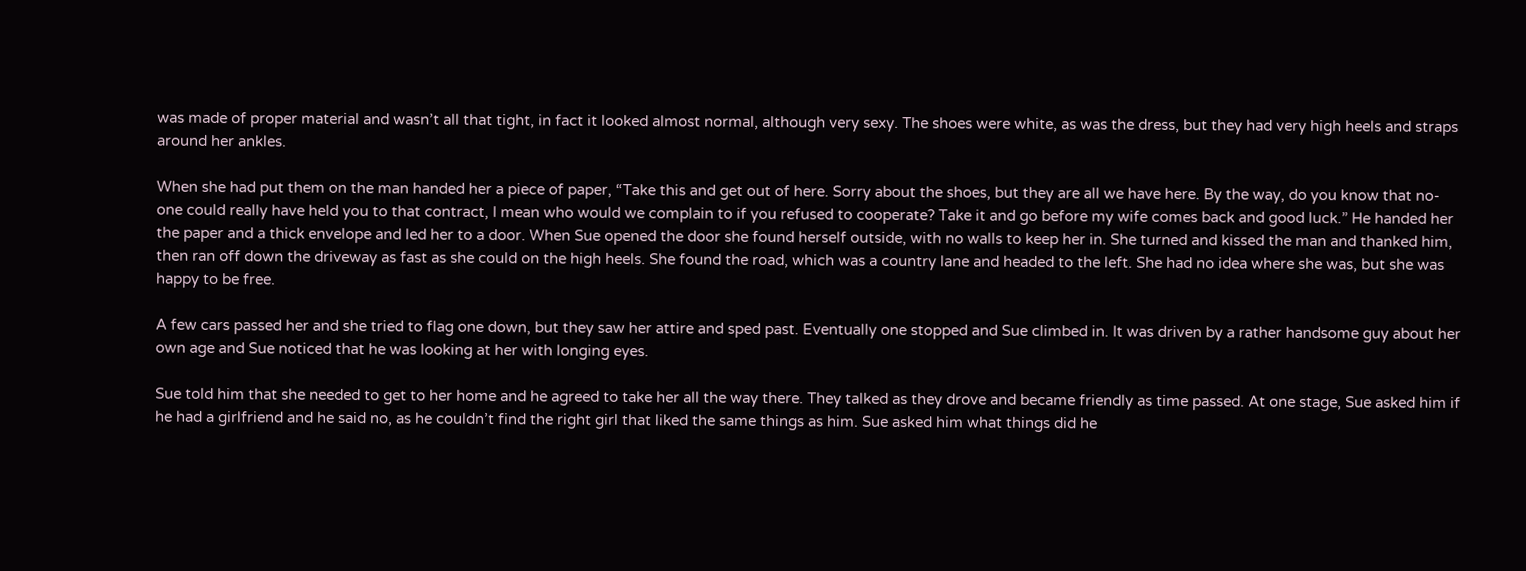was made of proper material and wasn’t all that tight, in fact it looked almost normal, although very sexy. The shoes were white, as was the dress, but they had very high heels and straps around her ankles.

When she had put them on the man handed her a piece of paper, “Take this and get out of here. Sorry about the shoes, but they are all we have here. By the way, do you know that no-one could really have held you to that contract, I mean who would we complain to if you refused to cooperate? Take it and go before my wife comes back and good luck.” He handed her the paper and a thick envelope and led her to a door. When Sue opened the door she found herself outside, with no walls to keep her in. She turned and kissed the man and thanked him, then ran off down the driveway as fast as she could on the high heels. She found the road, which was a country lane and headed to the left. She had no idea where she was, but she was happy to be free.

A few cars passed her and she tried to flag one down, but they saw her attire and sped past. Eventually one stopped and Sue climbed in. It was driven by a rather handsome guy about her own age and Sue noticed that he was looking at her with longing eyes.

Sue told him that she needed to get to her home and he agreed to take her all the way there. They talked as they drove and became friendly as time passed. At one stage, Sue asked him if he had a girlfriend and he said no, as he couldn’t find the right girl that liked the same things as him. Sue asked him what things did he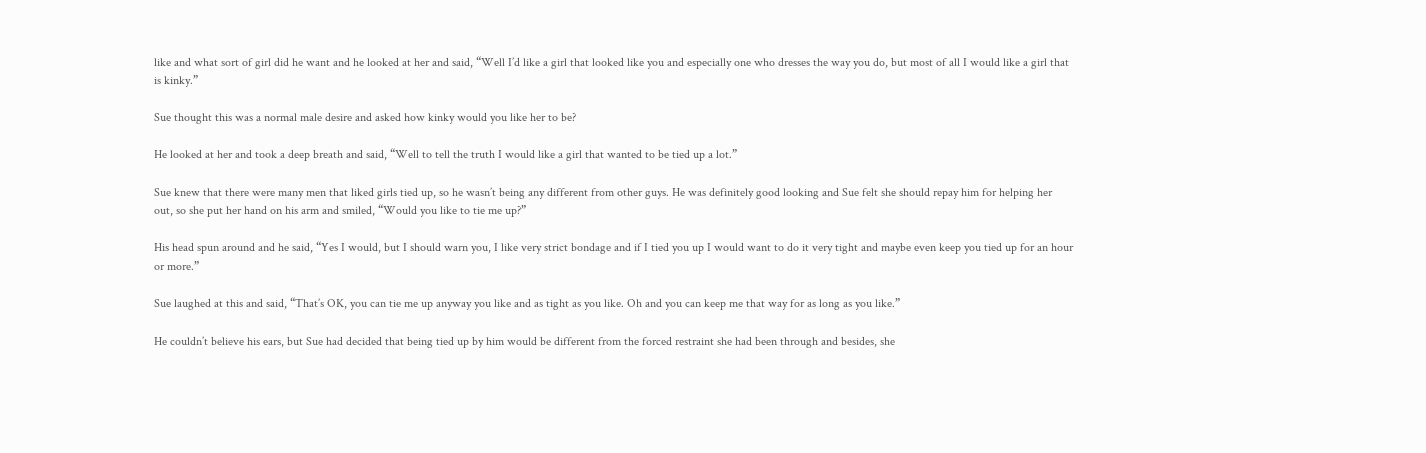like and what sort of girl did he want and he looked at her and said, “Well I’d like a girl that looked like you and especially one who dresses the way you do, but most of all I would like a girl that is kinky.”

Sue thought this was a normal male desire and asked how kinky would you like her to be?

He looked at her and took a deep breath and said, “Well to tell the truth I would like a girl that wanted to be tied up a lot.”

Sue knew that there were many men that liked girls tied up, so he wasn’t being any different from other guys. He was definitely good looking and Sue felt she should repay him for helping her out, so she put her hand on his arm and smiled, “Would you like to tie me up?”

His head spun around and he said, “Yes I would, but I should warn you, I like very strict bondage and if I tied you up I would want to do it very tight and maybe even keep you tied up for an hour or more.”

Sue laughed at this and said, “That’s OK, you can tie me up anyway you like and as tight as you like. Oh and you can keep me that way for as long as you like.”

He couldn’t believe his ears, but Sue had decided that being tied up by him would be different from the forced restraint she had been through and besides, she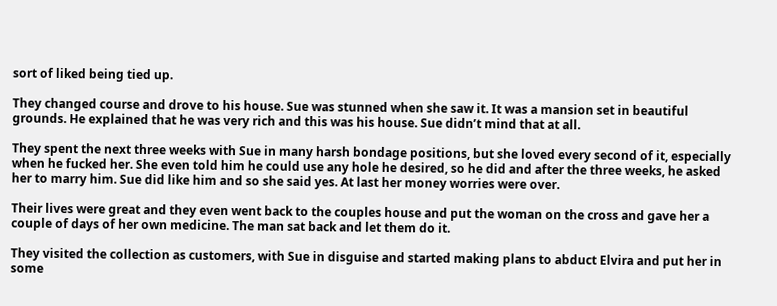sort of liked being tied up.

They changed course and drove to his house. Sue was stunned when she saw it. It was a mansion set in beautiful grounds. He explained that he was very rich and this was his house. Sue didn’t mind that at all.

They spent the next three weeks with Sue in many harsh bondage positions, but she loved every second of it, especially when he fucked her. She even told him he could use any hole he desired, so he did and after the three weeks, he asked her to marry him. Sue did like him and so she said yes. At last her money worries were over.

Their lives were great and they even went back to the couples house and put the woman on the cross and gave her a couple of days of her own medicine. The man sat back and let them do it.

They visited the collection as customers, with Sue in disguise and started making plans to abduct Elvira and put her in some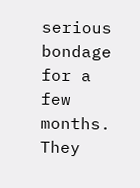serious bondage for a few months. They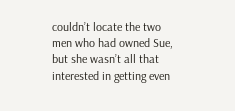couldn’t locate the two men who had owned Sue, but she wasn’t all that interested in getting even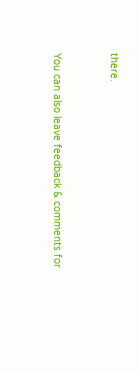there.


You can also leave feedback & comments for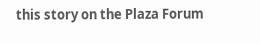this story on the Plaza Forum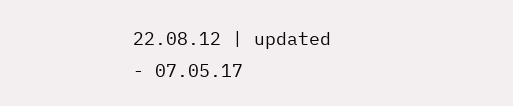22.08.12 | updated - 07.05.17